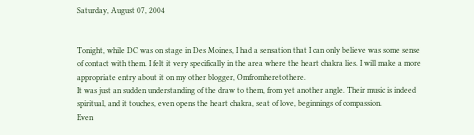Saturday, August 07, 2004


Tonight, while DC was on stage in Des Moines, I had a sensation that I can only believe was some sense of contact with them. I felt it very specifically in the area where the heart chakra lies. I will make a more appropriate entry about it on my other blogger, Omfromheretothere.
It was just an sudden understanding of the draw to them, from yet another angle. Their music is indeed spiritual, and it touches, even opens the heart chakra, seat of love, beginnings of compassion.
Even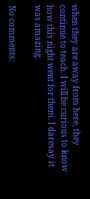when they are away from here, they continue to teach. I will be curious to know how this night went for them. I daresay it was amazing.

No comments: